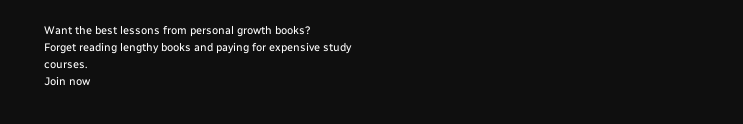Want the best lessons from personal growth books?
Forget reading lengthy books and paying for expensive study courses.
Join now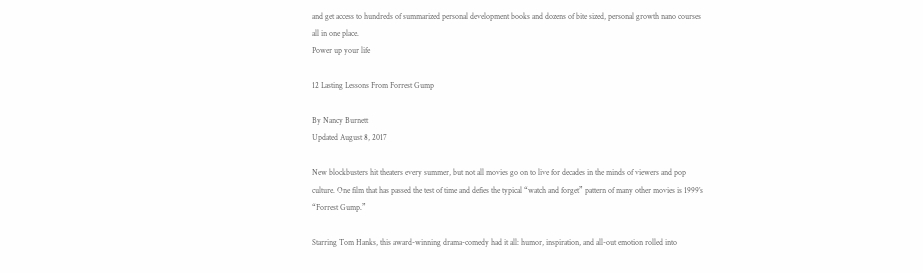and get access to hundreds of summarized personal development books and dozens of bite sized, personal growth nano courses all in one place.
Power up your life

12 Lasting Lessons From Forrest Gump

By Nancy Burnett
Updated August 8, 2017

New blockbusters hit theaters every summer, but not all movies go on to live for decades in the minds of viewers and pop culture. One film that has passed the test of time and defies the typical “watch and forget” pattern of many other movies is 1999’s “Forrest Gump.”

Starring Tom Hanks, this award-winning drama-comedy had it all: humor, inspiration, and all-out emotion rolled into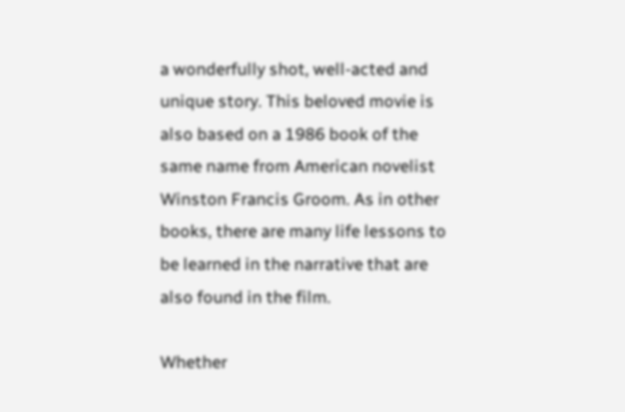a wonderfully shot, well-acted and unique story. This beloved movie is also based on a 1986 book of the same name from American novelist Winston Francis Groom. As in other books, there are many life lessons to be learned in the narrative that are also found in the film.

Whether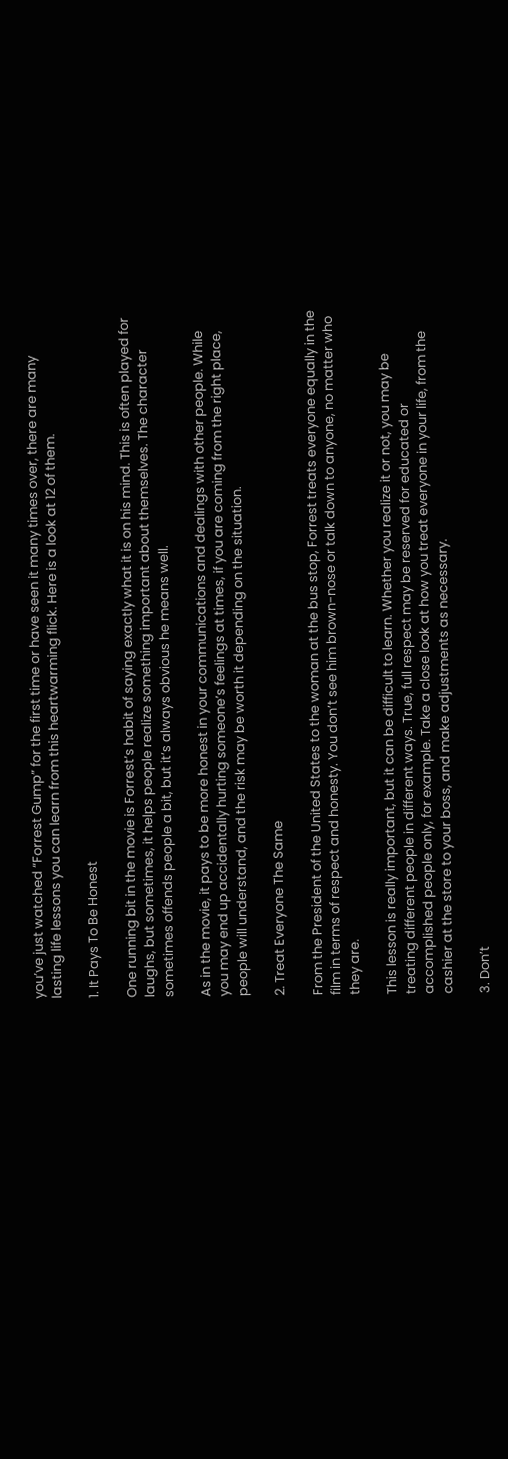you’ve just watched “Forrest Gump” for the first time or have seen it many times over, there are many lasting life lessons you can learn from this heartwarming flick. Here is a look at 12 of them.

1. It Pays To Be Honest

One running bit in the movie is Forrest’s habit of saying exactly what it is on his mind. This is often played for laughs, but sometimes, it helps people realize something important about themselves. The character sometimes offends people a bit, but it’s always obvious he means well.

As in the movie, it pays to be more honest in your communications and dealings with other people. While you may end up accidentally hurting someone’s feelings at times, if you are coming from the right place, people will understand, and the risk may be worth it depending on the situation.

2. Treat Everyone The Same

From the President of the United States to the woman at the bus stop, Forrest treats everyone equally in the film in terms of respect and honesty. You don’t see him brown-nose or talk down to anyone, no matter who they are.

This lesson is really important, but it can be difficult to learn. Whether you realize it or not, you may be treating different people in different ways. True, full respect may be reserved for educated or accomplished people only, for example. Take a close look at how you treat everyone in your life, from the cashier at the store to your boss, and make adjustments as necessary.

3. Don’t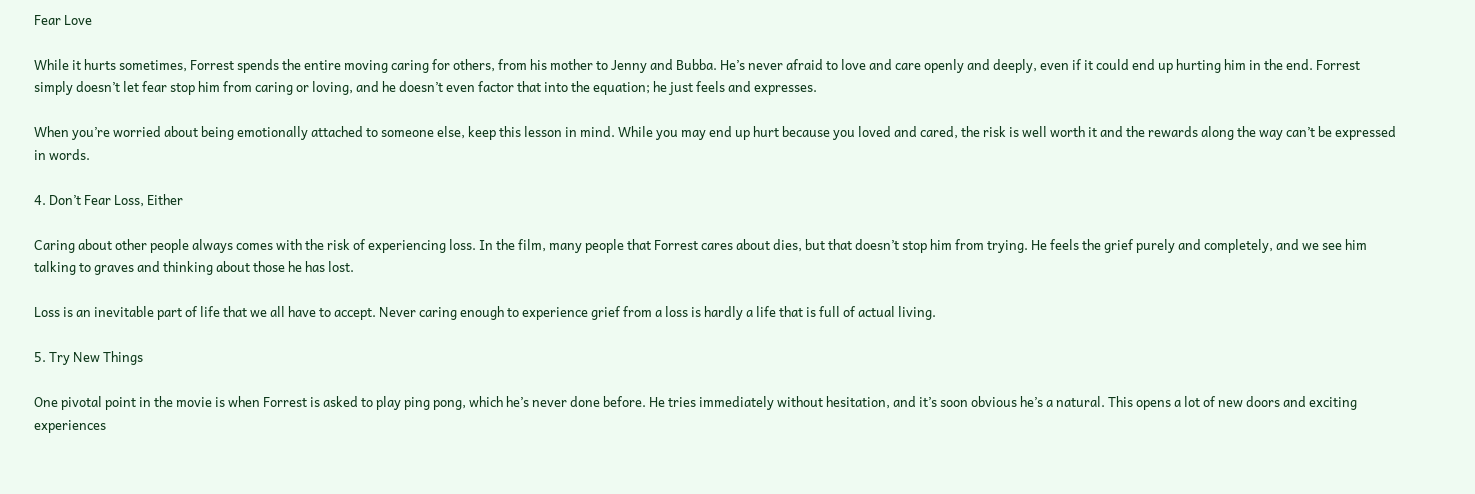Fear Love

While it hurts sometimes, Forrest spends the entire moving caring for others, from his mother to Jenny and Bubba. He’s never afraid to love and care openly and deeply, even if it could end up hurting him in the end. Forrest simply doesn’t let fear stop him from caring or loving, and he doesn’t even factor that into the equation; he just feels and expresses.

When you’re worried about being emotionally attached to someone else, keep this lesson in mind. While you may end up hurt because you loved and cared, the risk is well worth it and the rewards along the way can’t be expressed in words.

4. Don’t Fear Loss, Either

Caring about other people always comes with the risk of experiencing loss. In the film, many people that Forrest cares about dies, but that doesn’t stop him from trying. He feels the grief purely and completely, and we see him talking to graves and thinking about those he has lost.

Loss is an inevitable part of life that we all have to accept. Never caring enough to experience grief from a loss is hardly a life that is full of actual living.

5. Try New Things

One pivotal point in the movie is when Forrest is asked to play ping pong, which he’s never done before. He tries immediately without hesitation, and it’s soon obvious he’s a natural. This opens a lot of new doors and exciting experiences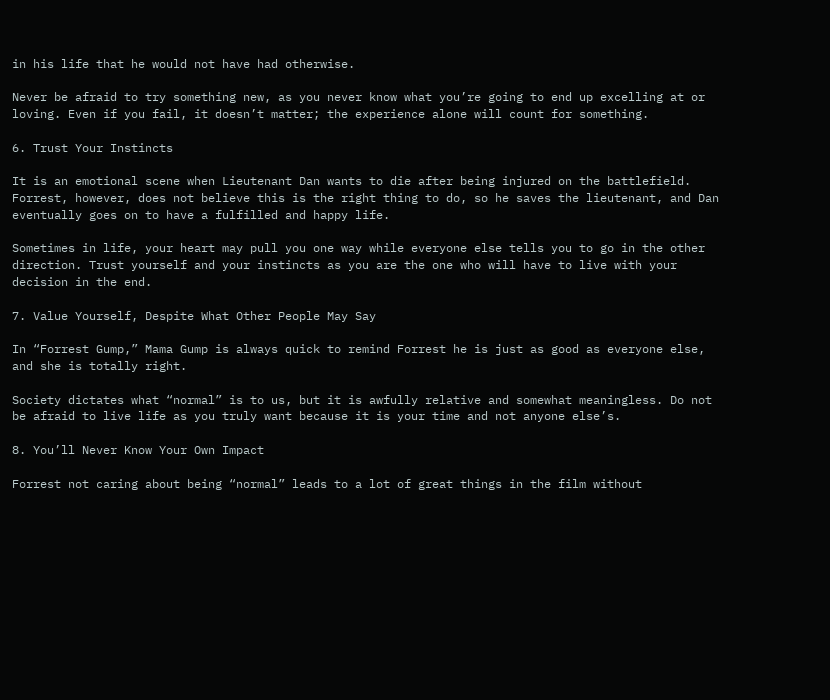in his life that he would not have had otherwise.

Never be afraid to try something new, as you never know what you’re going to end up excelling at or loving. Even if you fail, it doesn’t matter; the experience alone will count for something.

6. Trust Your Instincts

It is an emotional scene when Lieutenant Dan wants to die after being injured on the battlefield. Forrest, however, does not believe this is the right thing to do, so he saves the lieutenant, and Dan eventually goes on to have a fulfilled and happy life.

Sometimes in life, your heart may pull you one way while everyone else tells you to go in the other direction. Trust yourself and your instincts as you are the one who will have to live with your decision in the end.

7. Value Yourself, Despite What Other People May Say

In “Forrest Gump,” Mama Gump is always quick to remind Forrest he is just as good as everyone else, and she is totally right.

Society dictates what “normal” is to us, but it is awfully relative and somewhat meaningless. Do not be afraid to live life as you truly want because it is your time and not anyone else’s.

8. You’ll Never Know Your Own Impact

Forrest not caring about being “normal” leads to a lot of great things in the film without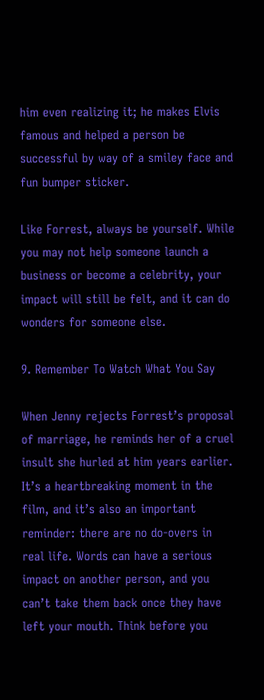him even realizing it; he makes Elvis famous and helped a person be successful by way of a smiley face and fun bumper sticker.

Like Forrest, always be yourself. While you may not help someone launch a business or become a celebrity, your impact will still be felt, and it can do wonders for someone else.

9. Remember To Watch What You Say

When Jenny rejects Forrest’s proposal of marriage, he reminds her of a cruel insult she hurled at him years earlier. It’s a heartbreaking moment in the film, and it’s also an important reminder: there are no do-overs in real life. Words can have a serious impact on another person, and you can’t take them back once they have left your mouth. Think before you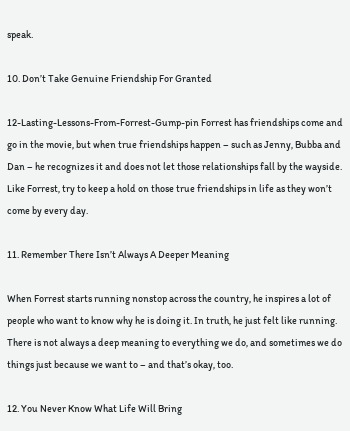speak.

10. Don’t Take Genuine Friendship For Granted

12-Lasting-Lessons-From-Forrest-Gump-pin Forrest has friendships come and go in the movie, but when true friendships happen – such as Jenny, Bubba and Dan – he recognizes it and does not let those relationships fall by the wayside. Like Forrest, try to keep a hold on those true friendships in life as they won’t come by every day.

11. Remember There Isn’t Always A Deeper Meaning

When Forrest starts running nonstop across the country, he inspires a lot of people who want to know why he is doing it. In truth, he just felt like running. There is not always a deep meaning to everything we do, and sometimes we do things just because we want to – and that’s okay, too.

12. You Never Know What Life Will Bring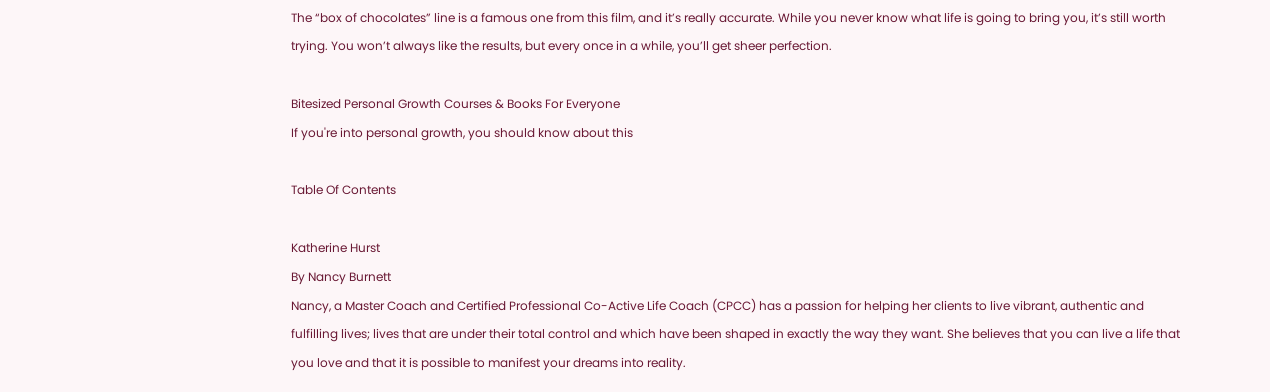The “box of chocolates” line is a famous one from this film, and it’s really accurate. While you never know what life is going to bring you, it’s still worth trying. You won’t always like the results, but every once in a while, you’ll get sheer perfection.

Bitesized Personal Growth Courses & Books For Everyone
If you're into personal growth, you should know about this

Table Of Contents

Katherine Hurst
By Nancy Burnett
Nancy, a Master Coach and Certified Professional Co-Active Life Coach (CPCC) has a passion for helping her clients to live vibrant, authentic and fulfilling lives; lives that are under their total control and which have been shaped in exactly the way they want. She believes that you can live a life that you love and that it is possible to manifest your dreams into reality.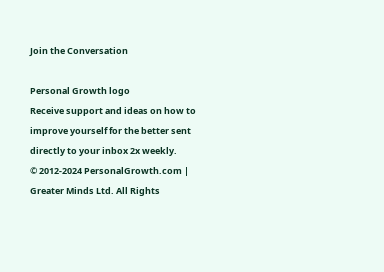Join the Conversation

Personal Growth logo
Receive support and ideas on how to improve yourself for the better sent directly to your inbox 2x weekly.
© 2012-2024 PersonalGrowth.com | Greater Minds Ltd. All Rights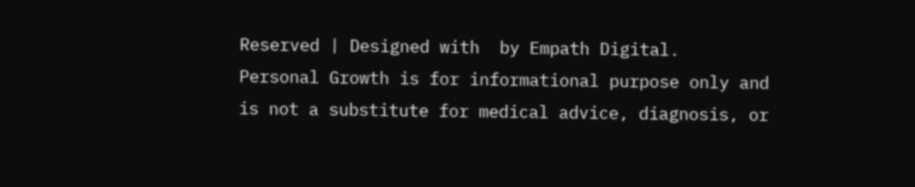Reserved | Designed with  by Empath Digital.
Personal Growth is for informational purpose only and is not a substitute for medical advice, diagnosis, or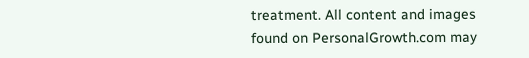treatment. All content and images found on PersonalGrowth.com may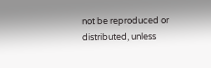not be reproduced or distributed, unless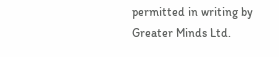permitted in writing by Greater Minds Ltd.